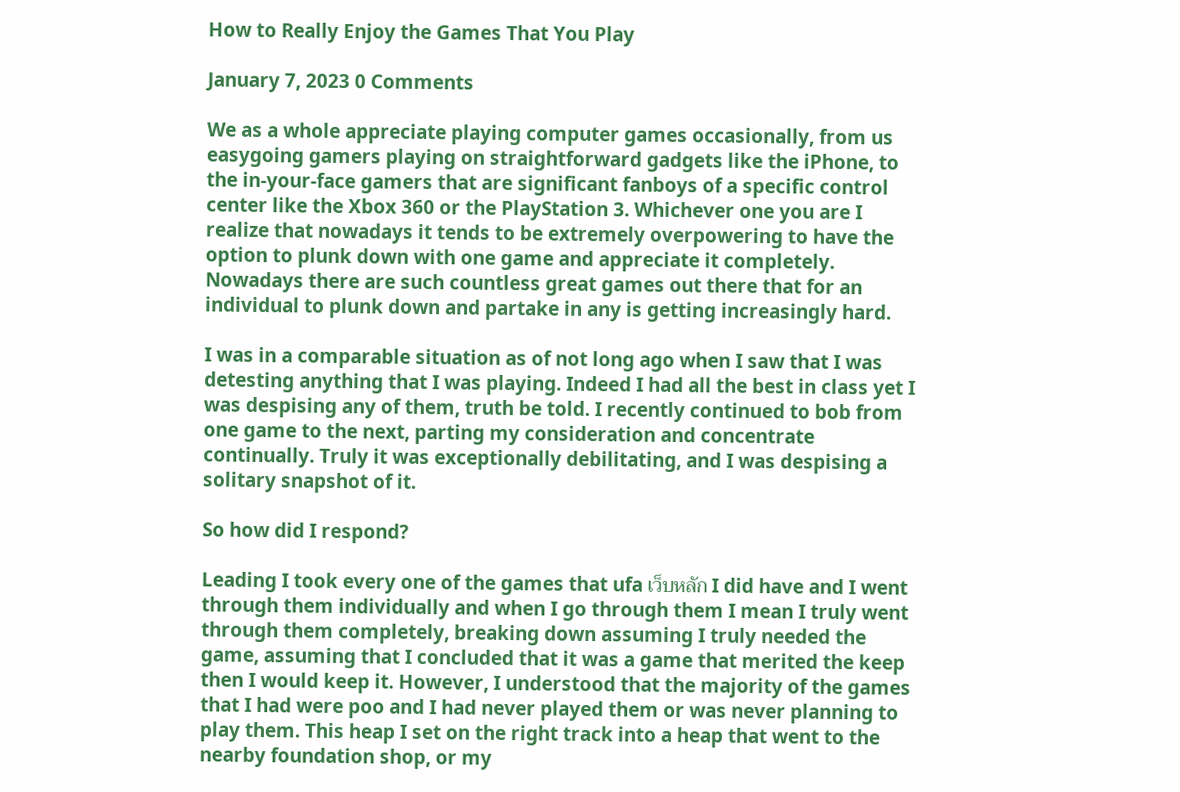How to Really Enjoy the Games That You Play

January 7, 2023 0 Comments

We as a whole appreciate playing computer games occasionally, from us easygoing gamers playing on straightforward gadgets like the iPhone, to the in-your-face gamers that are significant fanboys of a specific control center like the Xbox 360 or the PlayStation 3. Whichever one you are I realize that nowadays it tends to be extremely overpowering to have the option to plunk down with one game and appreciate it completely. Nowadays there are such countless great games out there that for an individual to plunk down and partake in any is getting increasingly hard.

I was in a comparable situation as of not long ago when I saw that I was detesting anything that I was playing. Indeed I had all the best in class yet I was despising any of them, truth be told. I recently continued to bob from one game to the next, parting my consideration and concentrate continually. Truly it was exceptionally debilitating, and I was despising a solitary snapshot of it.

So how did I respond?

Leading I took every one of the games that ufa เว็บหลัก I did have and I went through them individually and when I go through them I mean I truly went through them completely, breaking down assuming I truly needed the game, assuming that I concluded that it was a game that merited the keep then I would keep it. However, I understood that the majority of the games that I had were poo and I had never played them or was never planning to play them. This heap I set on the right track into a heap that went to the nearby foundation shop, or my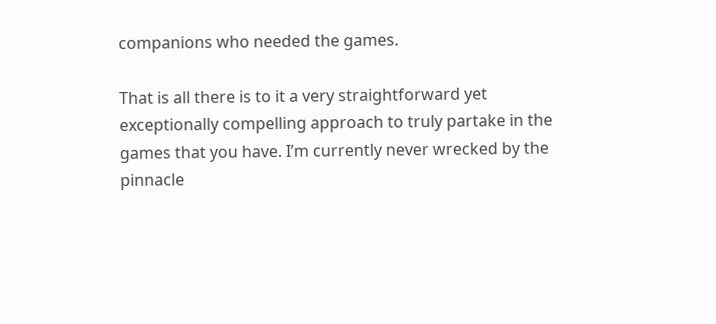companions who needed the games.

That is all there is to it a very straightforward yet exceptionally compelling approach to truly partake in the games that you have. I’m currently never wrecked by the pinnacle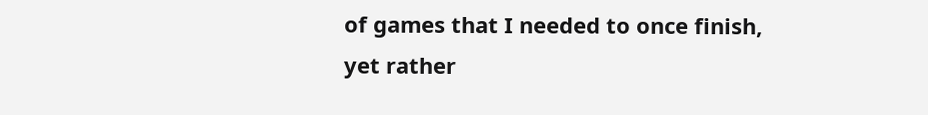of games that I needed to once finish, yet rather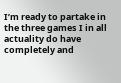I’m ready to partake in the three games I in all actuality do have completely and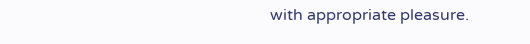with appropriate pleasure.